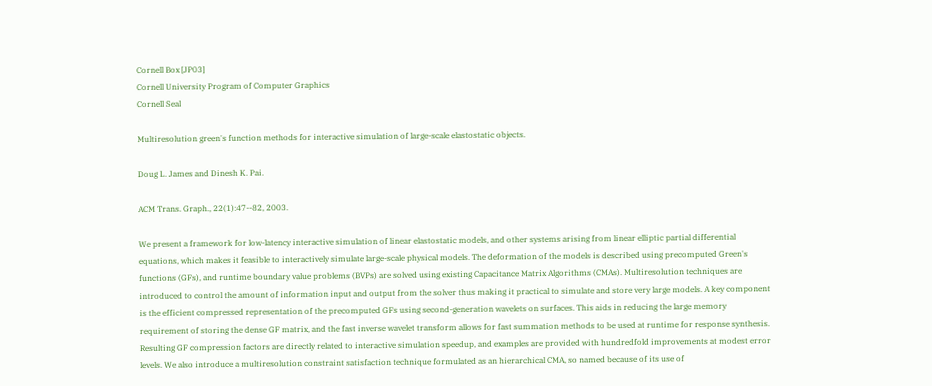Cornell Box [JP03]
Cornell University Program of Computer Graphics
Cornell Seal

Multiresolution green's function methods for interactive simulation of large-scale elastostatic objects.

Doug L. James and Dinesh K. Pai.

ACM Trans. Graph., 22(1):47--82, 2003.

We present a framework for low-latency interactive simulation of linear elastostatic models, and other systems arising from linear elliptic partial differential equations, which makes it feasible to interactively simulate large-scale physical models. The deformation of the models is described using precomputed Green's functions (GFs), and runtime boundary value problems (BVPs) are solved using existing Capacitance Matrix Algorithms (CMAs). Multiresolution techniques are introduced to control the amount of information input and output from the solver thus making it practical to simulate and store very large models. A key component is the efficient compressed representation of the precomputed GFs using second-generation wavelets on surfaces. This aids in reducing the large memory requirement of storing the dense GF matrix, and the fast inverse wavelet transform allows for fast summation methods to be used at runtime for response synthesis. Resulting GF compression factors are directly related to interactive simulation speedup, and examples are provided with hundredfold improvements at modest error levels. We also introduce a multiresolution constraint satisfaction technique formulated as an hierarchical CMA, so named because of its use of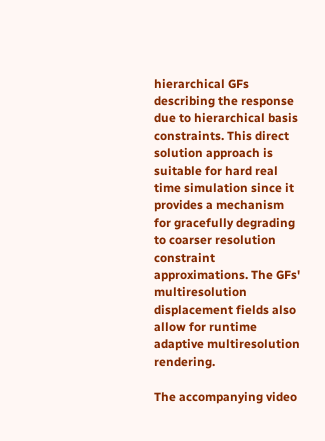hierarchical GFs describing the response due to hierarchical basis constraints. This direct solution approach is suitable for hard real time simulation since it provides a mechanism for gracefully degrading to coarser resolution constraint approximations. The GFs' multiresolution displacement fields also allow for runtime adaptive multiresolution rendering.

The accompanying video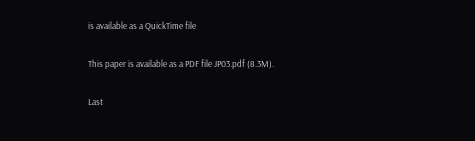is available as a QuickTime file

This paper is available as a PDF file JP03.pdf (8.3M).

Last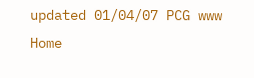updated 01/04/07 PCG www Home